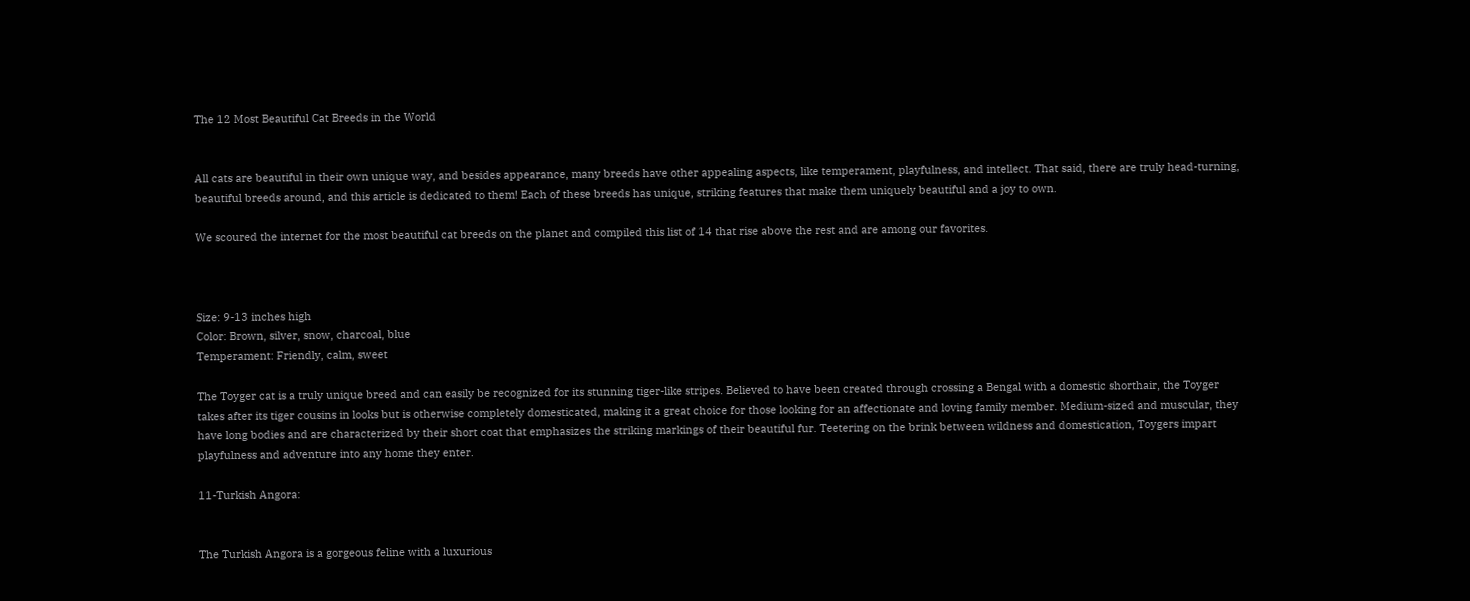The 12 Most Beautiful Cat Breeds in the World


All cats are beautiful in their own unique way, and besides appearance, many breeds have other appealing aspects, like temperament, playfulness, and intellect. That said, there are truly head-turning, beautiful breeds around, and this article is dedicated to them! Each of these breeds has unique, striking features that make them uniquely beautiful and a joy to own.

We scoured the internet for the most beautiful cat breeds on the planet and compiled this list of 14 that rise above the rest and are among our favorites.



Size: 9-13 inches high
Color: Brown, silver, snow, charcoal, blue
Temperament: Friendly, calm, sweet

The Toyger cat is a truly unique breed and can easily be recognized for its stunning tiger-like stripes. Believed to have been created through crossing a Bengal with a domestic shorthair, the Toyger takes after its tiger cousins in looks but is otherwise completely domesticated, making it a great choice for those looking for an affectionate and loving family member. Medium-sized and muscular, they have long bodies and are characterized by their short coat that emphasizes the striking markings of their beautiful fur. Teetering on the brink between wildness and domestication, Toygers impart playfulness and adventure into any home they enter.

11-Turkish Angora:


The Turkish Angora is a gorgeous feline with a luxurious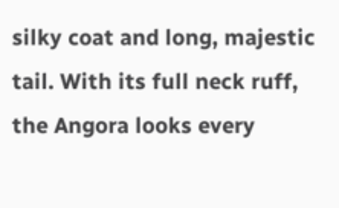silky coat and long, majestic tail. With its full neck ruff, the Angora looks every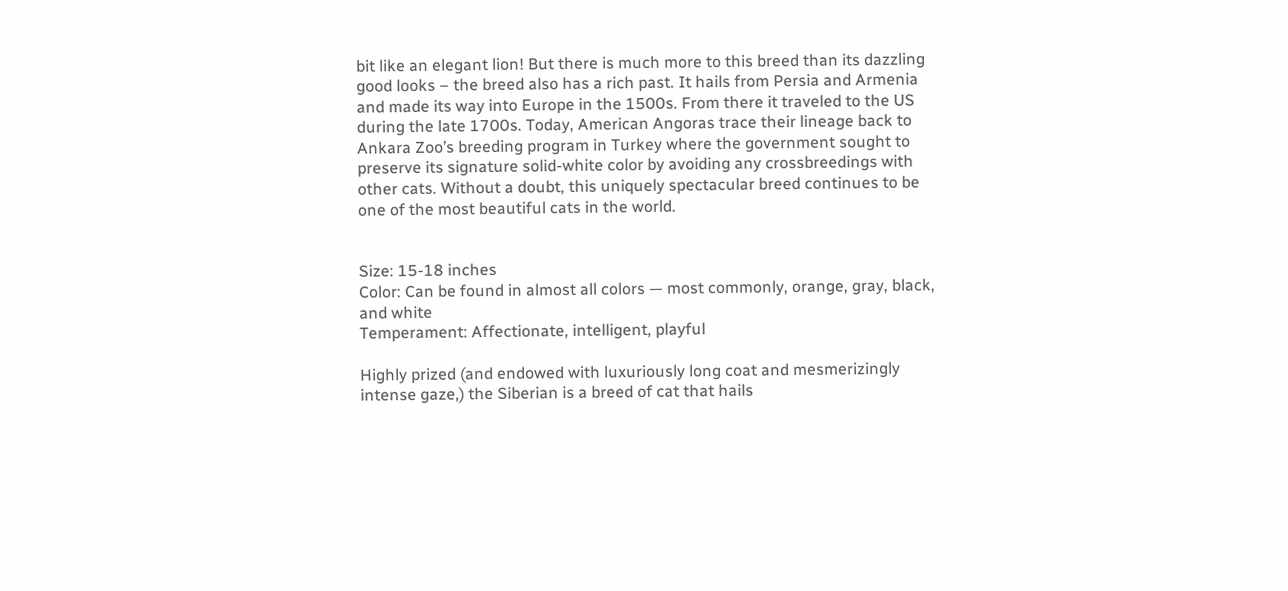bit like an elegant lion! But there is much more to this breed than its dazzling good looks – the breed also has a rich past. It hails from Persia and Armenia and made its way into Europe in the 1500s. From there it traveled to the US during the late 1700s. Today, American Angoras trace their lineage back to Ankara Zoo’s breeding program in Turkey where the government sought to preserve its signature solid-white color by avoiding any crossbreedings with other cats. Without a doubt, this uniquely spectacular breed continues to be one of the most beautiful cats in the world.


Size: 15-18 inches
Color: Can be found in almost all colors — most commonly, orange, gray, black, and white
Temperament: Affectionate, intelligent, playful

Highly prized (and endowed with luxuriously long coat and mesmerizingly intense gaze,) the Siberian is a breed of cat that hails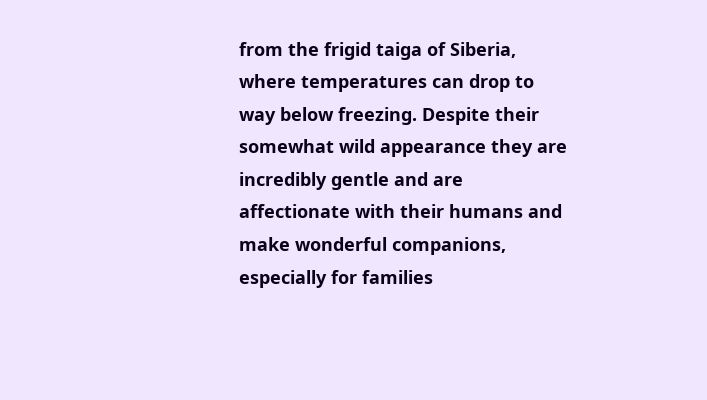from the frigid taiga of Siberia, where temperatures can drop to way below freezing. Despite their somewhat wild appearance they are incredibly gentle and are affectionate with their humans and make wonderful companions, especially for families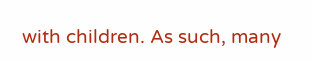with children. As such, many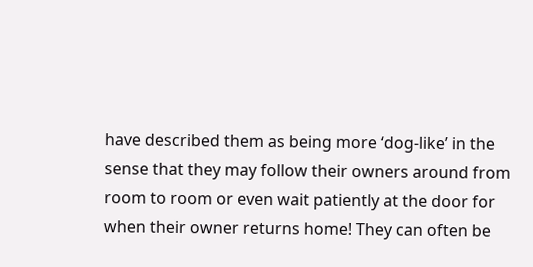have described them as being more ‘dog-like’ in the sense that they may follow their owners around from room to room or even wait patiently at the door for when their owner returns home! They can often be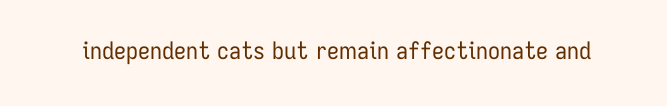independent cats but remain affectinonate and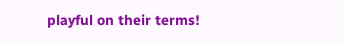playful on their terms!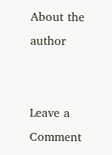About the author


Leave a Comment